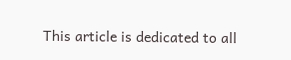This article is dedicated to all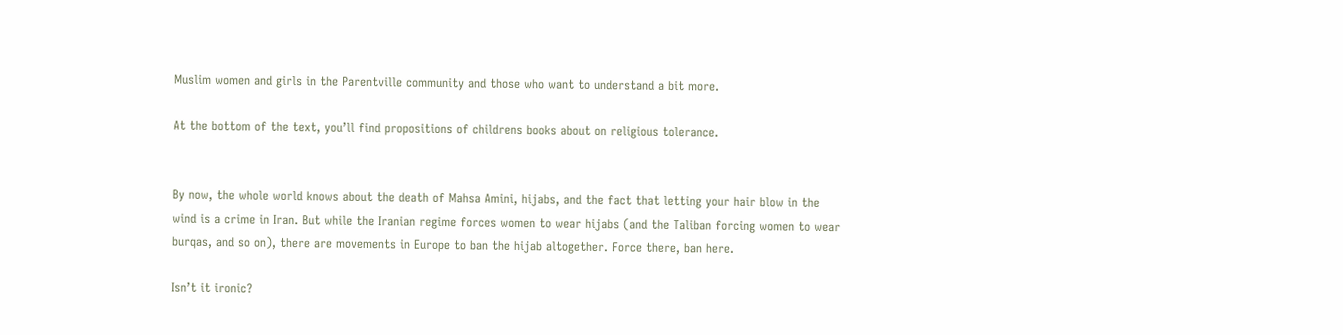Muslim women and girls in the Parentville community and those who want to understand a bit more.

At the bottom of the text, you’ll find propositions of childrens books about on religious tolerance.


By now, the whole world knows about the death of Mahsa Amini, hijabs, and the fact that letting your hair blow in the wind is a crime in Iran. But while the Iranian regime forces women to wear hijabs (and the Taliban forcing women to wear burqas, and so on), there are movements in Europe to ban the hijab altogether. Force there, ban here.

Isn’t it ironic?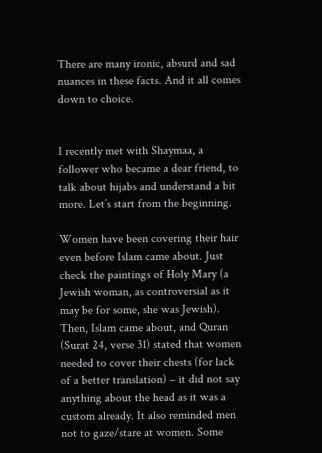There are many ironic, absurd and sad nuances in these facts. And it all comes down to choice.


I recently met with Shaymaa, a follower who became a dear friend, to talk about hijabs and understand a bit more. Let’s start from the beginning.

Women have been covering their hair even before Islam came about. Just check the paintings of Holy Mary (a Jewish woman, as controversial as it may be for some, she was Jewish). Then, Islam came about, and Quran (Surat 24, verse 31) stated that women needed to cover their chests (for lack of a better translation) – it did not say anything about the head as it was a custom already. It also reminded men not to gaze/stare at women. Some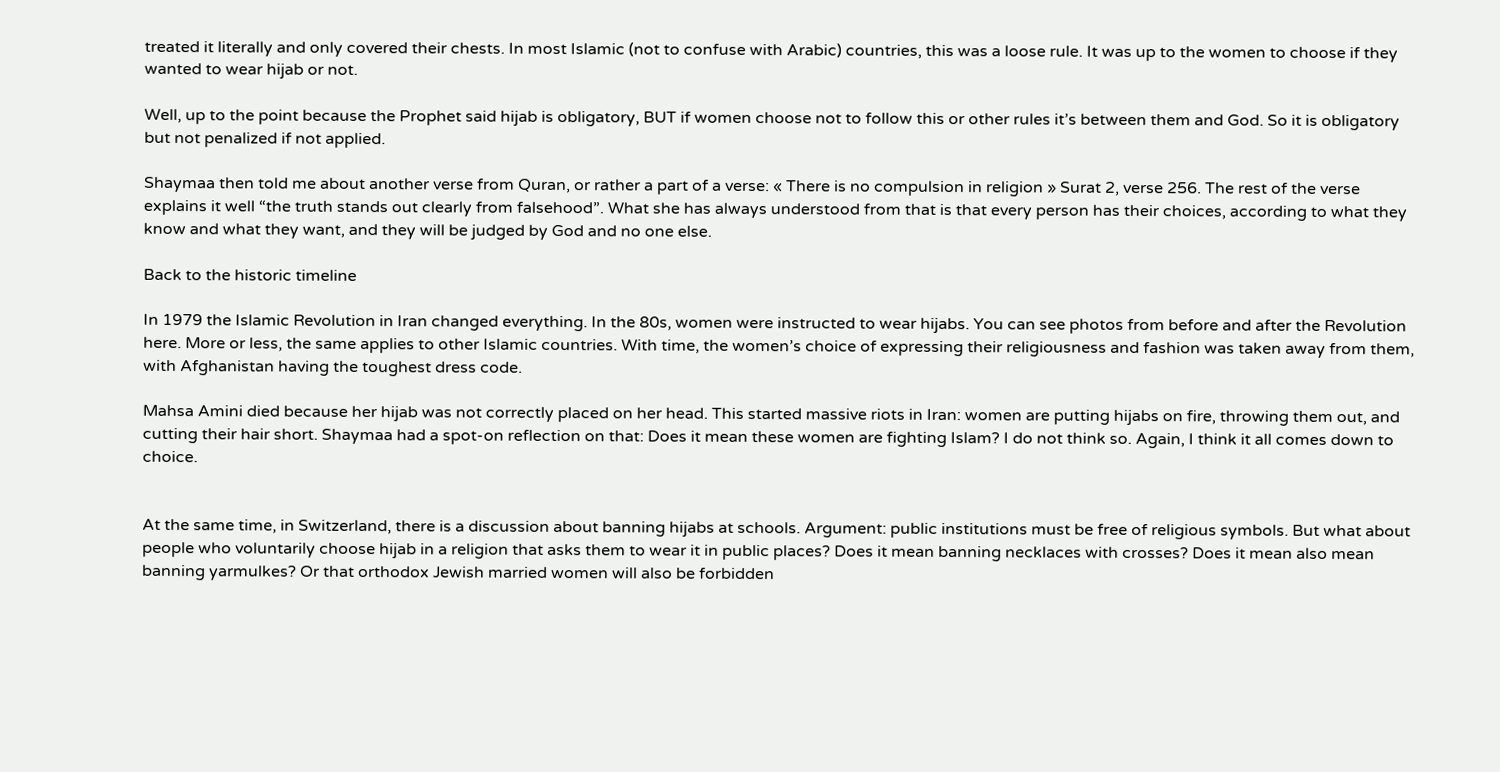treated it literally and only covered their chests. In most Islamic (not to confuse with Arabic) countries, this was a loose rule. It was up to the women to choose if they wanted to wear hijab or not.

Well, up to the point because the Prophet said hijab is obligatory, BUT if women choose not to follow this or other rules it’s between them and God. So it is obligatory but not penalized if not applied.

Shaymaa then told me about another verse from Quran, or rather a part of a verse: « There is no compulsion in religion » Surat 2, verse 256. The rest of the verse explains it well “the truth stands out clearly from falsehood”. What she has always understood from that is that every person has their choices, according to what they know and what they want, and they will be judged by God and no one else.

Back to the historic timeline

In 1979 the Islamic Revolution in Iran changed everything. In the 80s, women were instructed to wear hijabs. You can see photos from before and after the Revolution here. More or less, the same applies to other Islamic countries. With time, the women’s choice of expressing their religiousness and fashion was taken away from them, with Afghanistan having the toughest dress code.

Mahsa Amini died because her hijab was not correctly placed on her head. This started massive riots in Iran: women are putting hijabs on fire, throwing them out, and cutting their hair short. Shaymaa had a spot-on reflection on that: Does it mean these women are fighting Islam? I do not think so. Again, I think it all comes down to choice.


At the same time, in Switzerland, there is a discussion about banning hijabs at schools. Argument: public institutions must be free of religious symbols. But what about people who voluntarily choose hijab in a religion that asks them to wear it in public places? Does it mean banning necklaces with crosses? Does it mean also mean banning yarmulkes? Or that orthodox Jewish married women will also be forbidden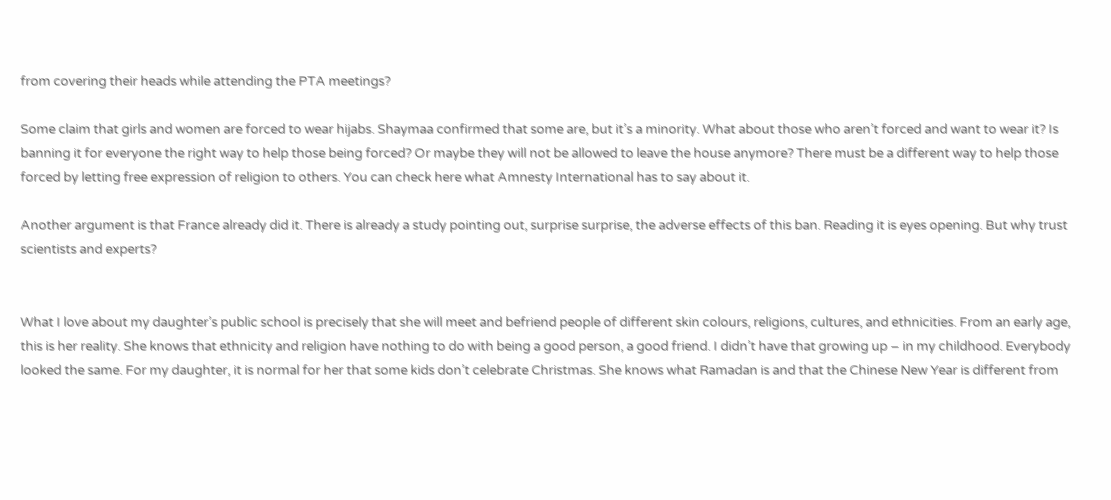from covering their heads while attending the PTA meetings?

Some claim that girls and women are forced to wear hijabs. Shaymaa confirmed that some are, but it’s a minority. What about those who aren’t forced and want to wear it? Is banning it for everyone the right way to help those being forced? Or maybe they will not be allowed to leave the house anymore? There must be a different way to help those forced by letting free expression of religion to others. You can check here what Amnesty International has to say about it.

Another argument is that France already did it. There is already a study pointing out, surprise surprise, the adverse effects of this ban. Reading it is eyes opening. But why trust scientists and experts?


What I love about my daughter’s public school is precisely that she will meet and befriend people of different skin colours, religions, cultures, and ethnicities. From an early age, this is her reality. She knows that ethnicity and religion have nothing to do with being a good person, a good friend. I didn’t have that growing up – in my childhood. Everybody looked the same. For my daughter, it is normal for her that some kids don’t celebrate Christmas. She knows what Ramadan is and that the Chinese New Year is different from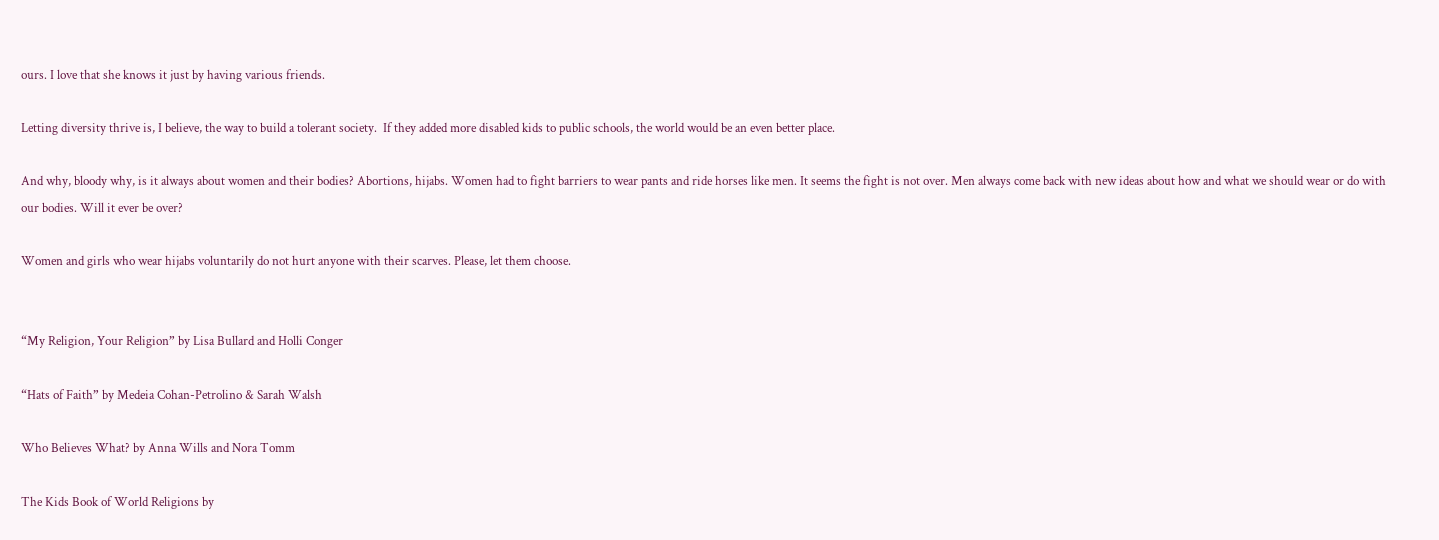ours. I love that she knows it just by having various friends.

Letting diversity thrive is, I believe, the way to build a tolerant society.  If they added more disabled kids to public schools, the world would be an even better place.

And why, bloody why, is it always about women and their bodies? Abortions, hijabs. Women had to fight barriers to wear pants and ride horses like men. It seems the fight is not over. Men always come back with new ideas about how and what we should wear or do with our bodies. Will it ever be over?

Women and girls who wear hijabs voluntarily do not hurt anyone with their scarves. Please, let them choose.


“My Religion, Your Religion” by Lisa Bullard and Holli Conger

“Hats of Faith” by Medeia Cohan-Petrolino & Sarah Walsh

Who Believes What? by Anna Wills and Nora Tomm

The Kids Book of World Religions by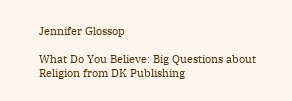Jennifer Glossop

What Do You Believe: Big Questions about Religion from DK Publishing